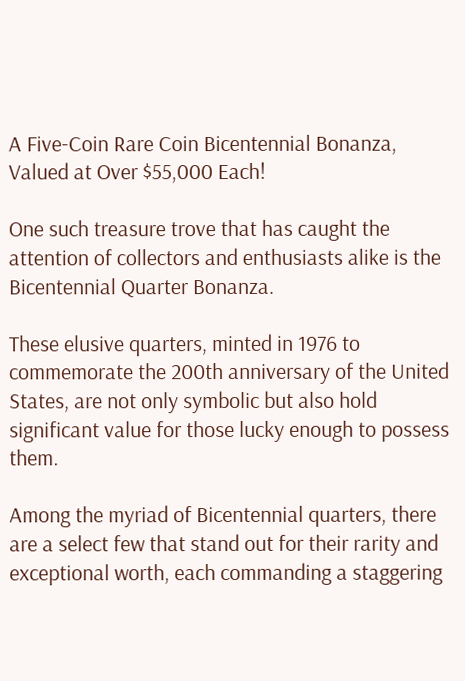A Five-Coin Rare Coin Bicentennial Bonanza, Valued at Over $55,000 Each!

One such treasure trove that has caught the attention of collectors and enthusiasts alike is the Bicentennial Quarter Bonanza.

These elusive quarters, minted in 1976 to commemorate the 200th anniversary of the United States, are not only symbolic but also hold significant value for those lucky enough to possess them.

Among the myriad of Bicentennial quarters, there are a select few that stand out for their rarity and exceptional worth, each commanding a staggering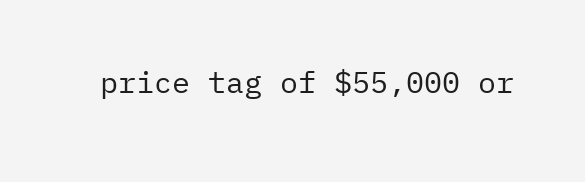price tag of $55,000 or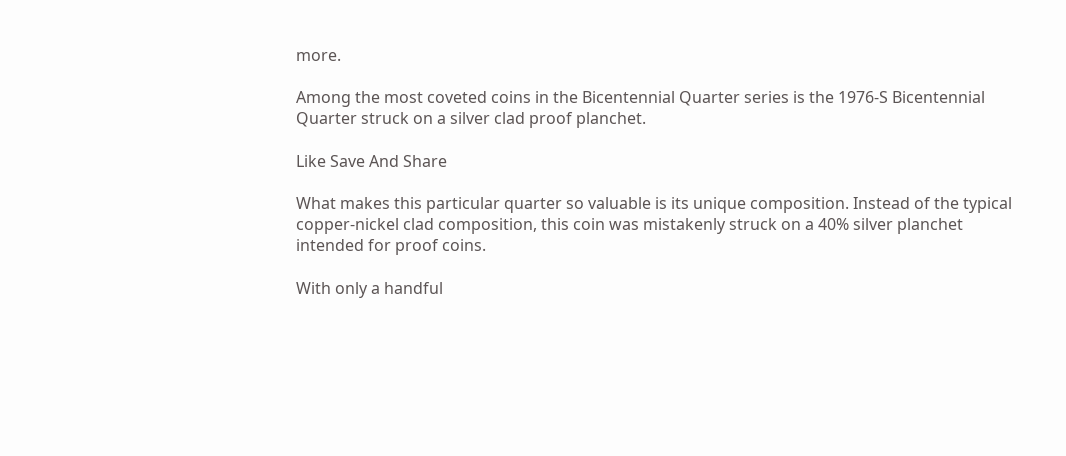more.

Among the most coveted coins in the Bicentennial Quarter series is the 1976-S Bicentennial Quarter struck on a silver clad proof planchet.

Like Save And Share

What makes this particular quarter so valuable is its unique composition. Instead of the typical copper-nickel clad composition, this coin was mistakenly struck on a 40% silver planchet intended for proof coins.

With only a handful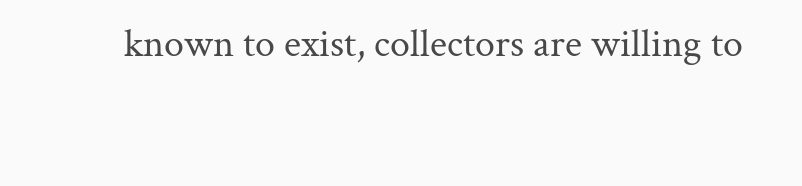known to exist, collectors are willing to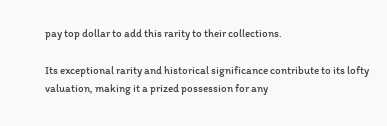pay top dollar to add this rarity to their collections.

Its exceptional rarity and historical significance contribute to its lofty valuation, making it a prized possession for any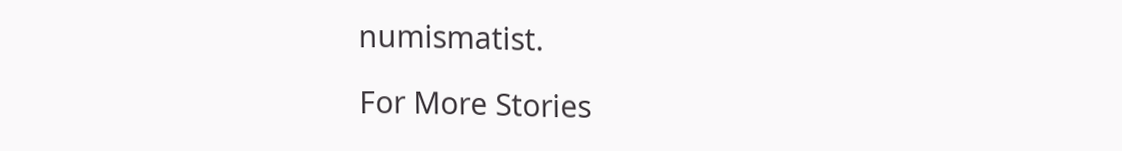numismatist.

For More Stories